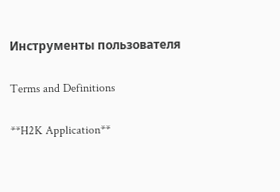Инструменты пользователя

Terms and Definitions

**H2K Application**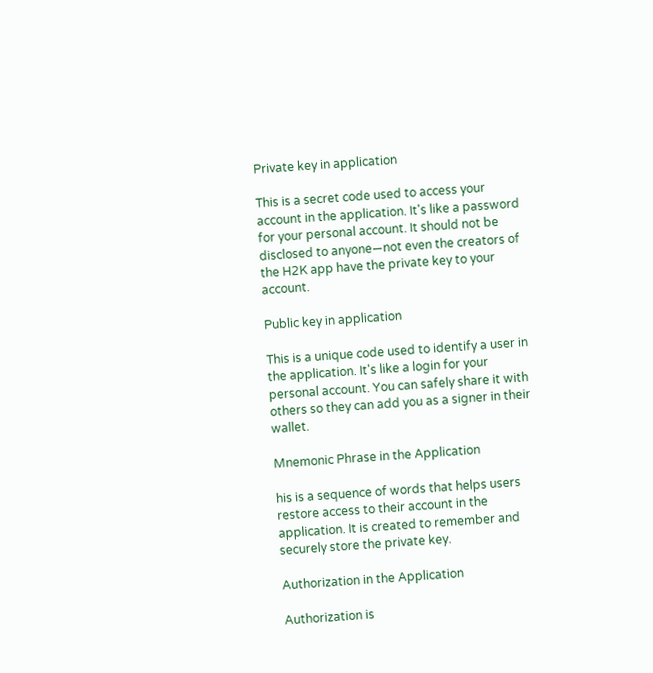Private key in application

This is a secret code used to access your account in the application. It's like a password for your personal account. It should not be disclosed to anyone—not even the creators of the H2K app have the private key to your account.

Public key in application

This is a unique code used to identify a user in the application. It's like a login for your personal account. You can safely share it with others so they can add you as a signer in their wallet.

Mnemonic Phrase in the Application

his is a sequence of words that helps users restore access to their account in the application. It is created to remember and securely store the private key.

Authorization in the Application

Authorization is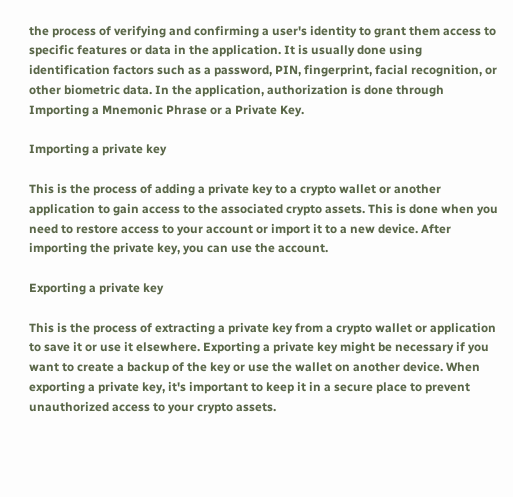the process of verifying and confirming a user's identity to grant them access to specific features or data in the application. It is usually done using identification factors such as a password, PIN, fingerprint, facial recognition, or other biometric data. In the application, authorization is done through Importing a Mnemonic Phrase or a Private Key.

Importing a private key

This is the process of adding a private key to a crypto wallet or another application to gain access to the associated crypto assets. This is done when you need to restore access to your account or import it to a new device. After importing the private key, you can use the account.

Exporting a private key

This is the process of extracting a private key from a crypto wallet or application to save it or use it elsewhere. Exporting a private key might be necessary if you want to create a backup of the key or use the wallet on another device. When exporting a private key, it's important to keep it in a secure place to prevent unauthorized access to your crypto assets.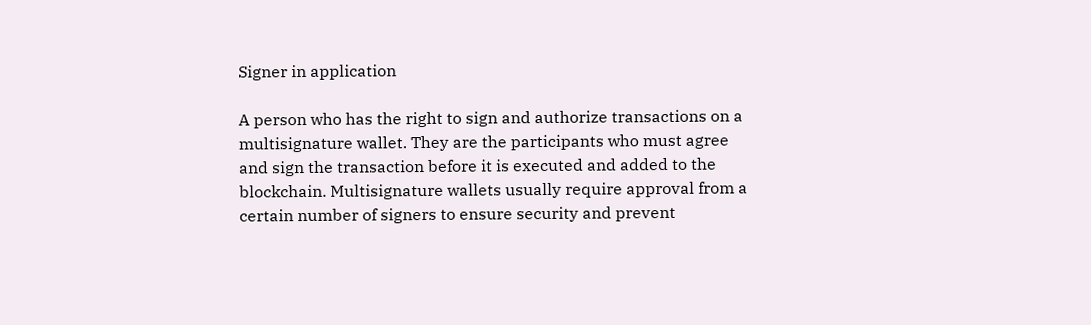Signer in application

A person who has the right to sign and authorize transactions on a multisignature wallet. They are the participants who must agree and sign the transaction before it is executed and added to the blockchain. Multisignature wallets usually require approval from a certain number of signers to ensure security and prevent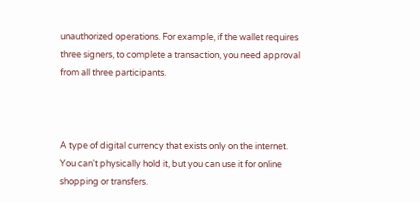unauthorized operations. For example, if the wallet requires three signers, to complete a transaction, you need approval from all three participants.



A type of digital currency that exists only on the internet. You can't physically hold it, but you can use it for online shopping or transfers.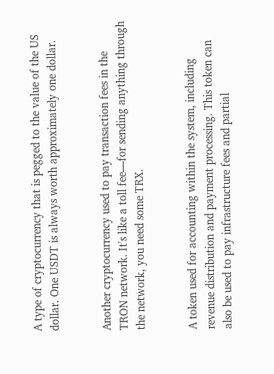A type of cryptocurrency that is pegged to the value of the US dollar. One USDT is always worth approximately one dollar.


Another cryptocurrency used to pay transaction fees in the TRON network. It's like a toll fee—for sending anything through the network, you need some TRX.


A token used for accounting within the system, including revenue distribution and payment processing. This token can also be used to pay infrastructure fees and partial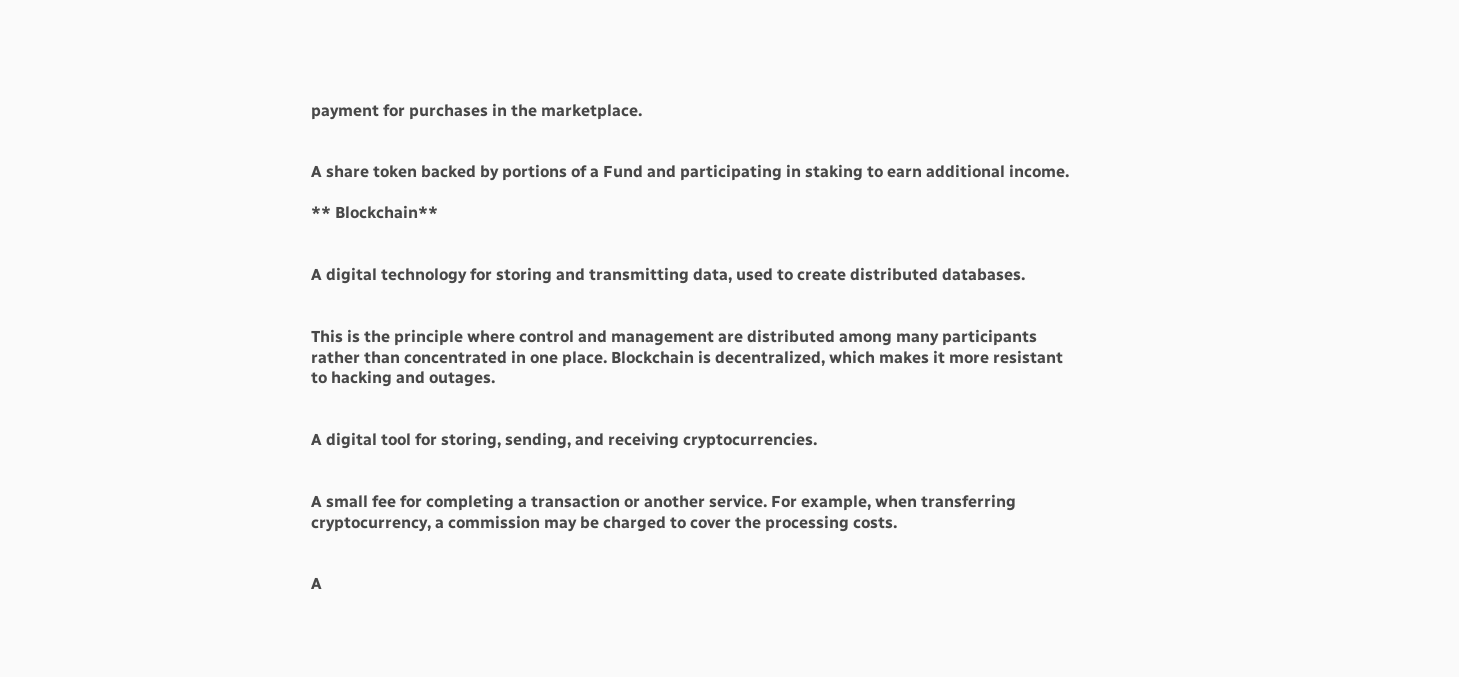payment for purchases in the marketplace.


A share token backed by portions of a Fund and participating in staking to earn additional income.

** Blockchain**


A digital technology for storing and transmitting data, used to create distributed databases.


This is the principle where control and management are distributed among many participants rather than concentrated in one place. Blockchain is decentralized, which makes it more resistant to hacking and outages.


A digital tool for storing, sending, and receiving cryptocurrencies.


A small fee for completing a transaction or another service. For example, when transferring cryptocurrency, a commission may be charged to cover the processing costs.


A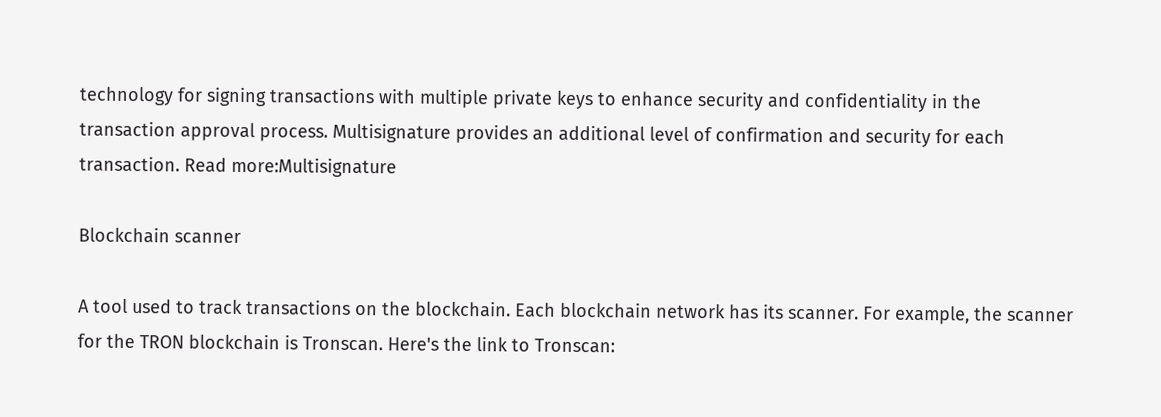technology for signing transactions with multiple private keys to enhance security and confidentiality in the transaction approval process. Multisignature provides an additional level of confirmation and security for each transaction. Read more:Multisignature

Blockchain scanner

A tool used to track transactions on the blockchain. Each blockchain network has its scanner. For example, the scanner for the TRON blockchain is Tronscan. Here's the link to Tronscan: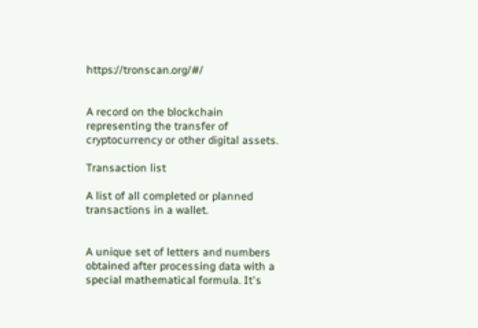https://tronscan.org/#/


A record on the blockchain representing the transfer of cryptocurrency or other digital assets.

Transaction list

A list of all completed or planned transactions in a wallet.


A unique set of letters and numbers obtained after processing data with a special mathematical formula. It's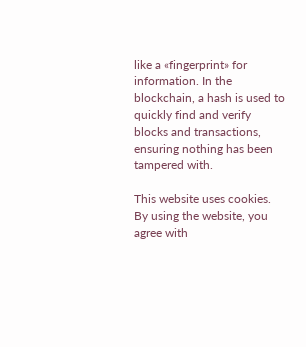like a «fingerprint» for information. In the blockchain, a hash is used to quickly find and verify blocks and transactions, ensuring nothing has been tampered with.

This website uses cookies. By using the website, you agree with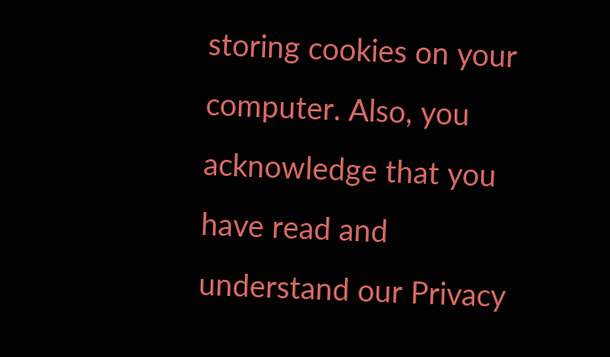storing cookies on your computer. Also, you acknowledge that you have read and understand our Privacy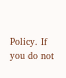Policy. If you do not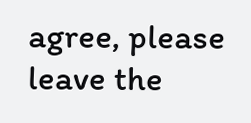agree, please leave the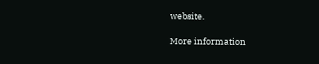website.

More information